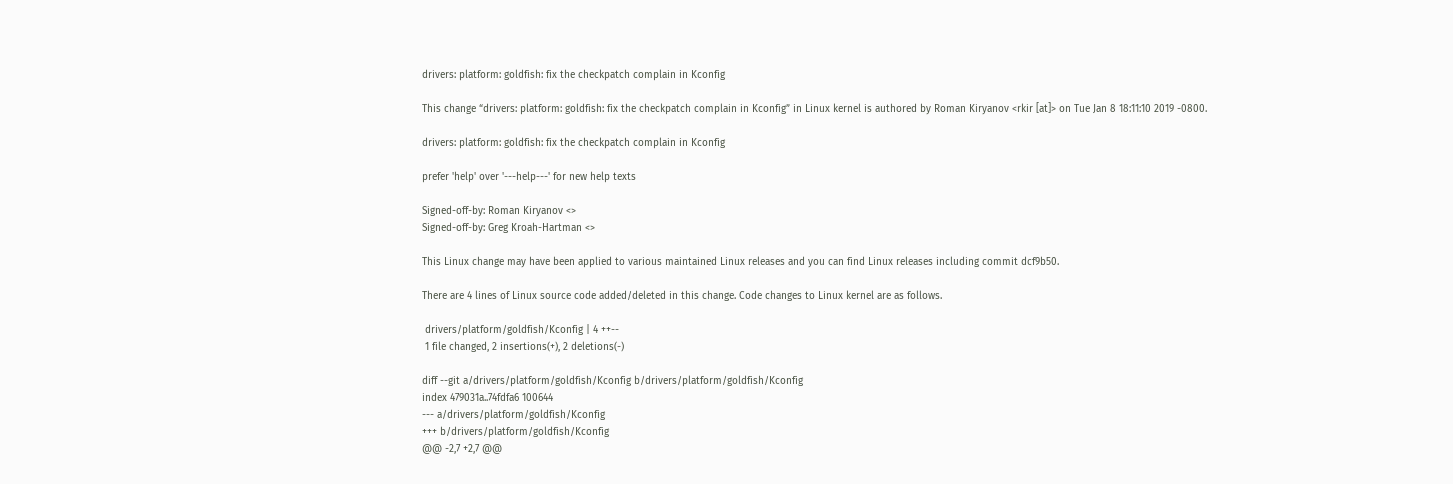drivers: platform: goldfish: fix the checkpatch complain in Kconfig

This change “drivers: platform: goldfish: fix the checkpatch complain in Kconfig” in Linux kernel is authored by Roman Kiryanov <rkir [at]> on Tue Jan 8 18:11:10 2019 -0800.

drivers: platform: goldfish: fix the checkpatch complain in Kconfig

prefer 'help' over '---help---' for new help texts

Signed-off-by: Roman Kiryanov <>
Signed-off-by: Greg Kroah-Hartman <>

This Linux change may have been applied to various maintained Linux releases and you can find Linux releases including commit dcf9b50.

There are 4 lines of Linux source code added/deleted in this change. Code changes to Linux kernel are as follows.

 drivers/platform/goldfish/Kconfig | 4 ++--
 1 file changed, 2 insertions(+), 2 deletions(-)

diff --git a/drivers/platform/goldfish/Kconfig b/drivers/platform/goldfish/Kconfig
index 479031a..74fdfa6 100644
--- a/drivers/platform/goldfish/Kconfig
+++ b/drivers/platform/goldfish/Kconfig
@@ -2,7 +2,7 @@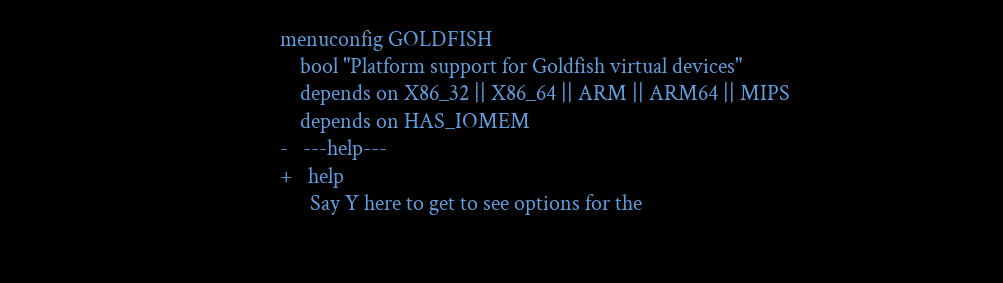menuconfig GOLDFISH
    bool "Platform support for Goldfish virtual devices"
    depends on X86_32 || X86_64 || ARM || ARM64 || MIPS
    depends on HAS_IOMEM
-   ---help---
+   help
      Say Y here to get to see options for the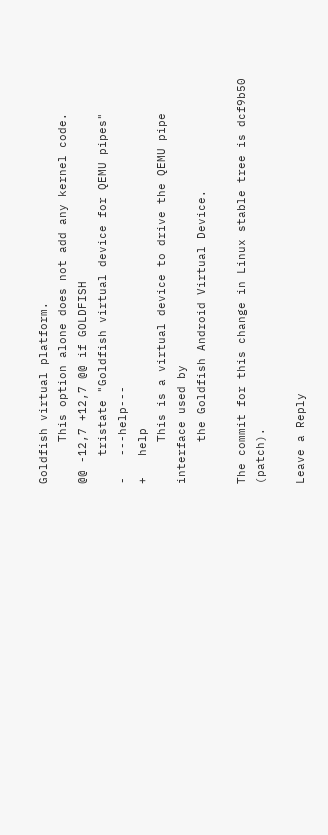Goldfish virtual platform.
      This option alone does not add any kernel code.
@@ -12,7 +12,7 @@ if GOLDFISH
    tristate "Goldfish virtual device for QEMU pipes"
-   ---help---
+   help
      This is a virtual device to drive the QEMU pipe interface used by
      the Goldfish Android Virtual Device.

The commit for this change in Linux stable tree is dcf9b50 (patch).

Leave a Reply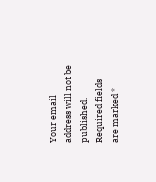Your email address will not be published. Required fields are marked *